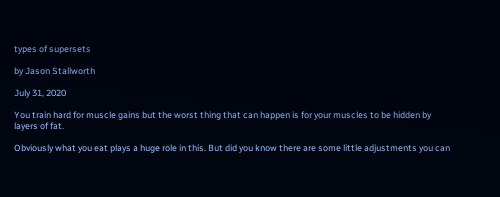types of supersets

by Jason Stallworth

July 31, 2020

You train hard for muscle gains but the worst thing that can happen is for your muscles to be hidden by layers of fat.

Obviously what you eat plays a huge role in this. But did you know there are some little adjustments you can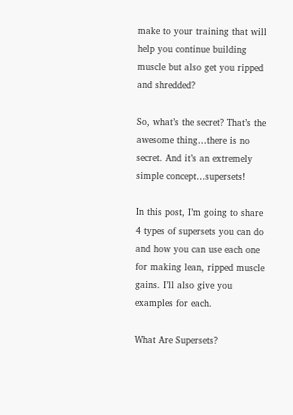make to your training that will help you continue building muscle but also get you ripped and shredded?

So, what’s the secret? That’s the awesome thing…there is no secret. And it’s an extremely simple concept…supersets!

In this post, I’m going to share 4 types of supersets you can do and how you can use each one for making lean, ripped muscle gains. I’ll also give you examples for each.

What Are Supersets?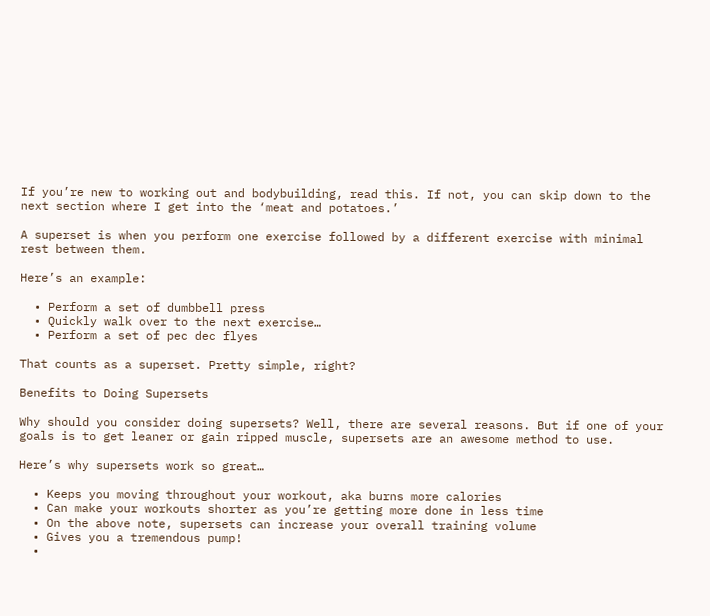If you’re new to working out and bodybuilding, read this. If not, you can skip down to the next section where I get into the ‘meat and potatoes.’

A superset is when you perform one exercise followed by a different exercise with minimal rest between them.

Here’s an example:

  • Perform a set of dumbbell press
  • Quickly walk over to the next exercise…
  • Perform a set of pec dec flyes

That counts as a superset. Pretty simple, right?

Benefits to Doing Supersets

Why should you consider doing supersets? Well, there are several reasons. But if one of your goals is to get leaner or gain ripped muscle, supersets are an awesome method to use.

Here’s why supersets work so great…

  • Keeps you moving throughout your workout, aka burns more calories
  • Can make your workouts shorter as you’re getting more done in less time
  • On the above note, supersets can increase your overall training volume
  • Gives you a tremendous pump!
  •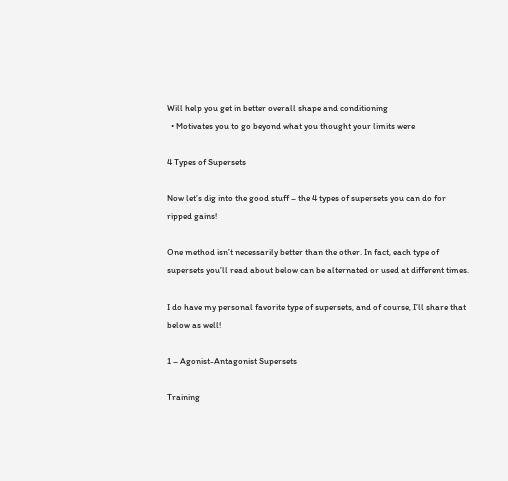Will help you get in better overall shape and conditioning
  • Motivates you to go beyond what you thought your limits were

4 Types of Supersets

Now let’s dig into the good stuff – the 4 types of supersets you can do for ripped gains!

One method isn’t necessarily better than the other. In fact, each type of supersets you’ll read about below can be alternated or used at different times.

I do have my personal favorite type of supersets, and of course, I’ll share that below as well!

1 – Agonist-Antagonist Supersets

Training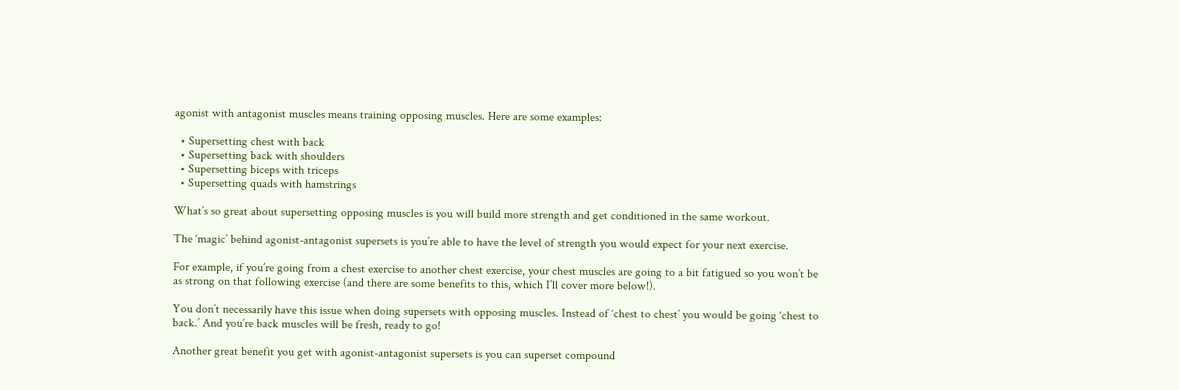agonist with antagonist muscles means training opposing muscles. Here are some examples:

  • Supersetting chest with back
  • Supersetting back with shoulders
  • Supersetting biceps with triceps
  • Supersetting quads with hamstrings

What’s so great about supersetting opposing muscles is you will build more strength and get conditioned in the same workout.

The ‘magic’ behind agonist-antagonist supersets is you’re able to have the level of strength you would expect for your next exercise.

For example, if you’re going from a chest exercise to another chest exercise, your chest muscles are going to a bit fatigued so you won’t be as strong on that following exercise (and there are some benefits to this, which I’ll cover more below!).

You don’t necessarily have this issue when doing supersets with opposing muscles. Instead of ‘chest to chest’ you would be going ‘chest to back.’ And you’re back muscles will be fresh, ready to go!

Another great benefit you get with agonist-antagonist supersets is you can superset compound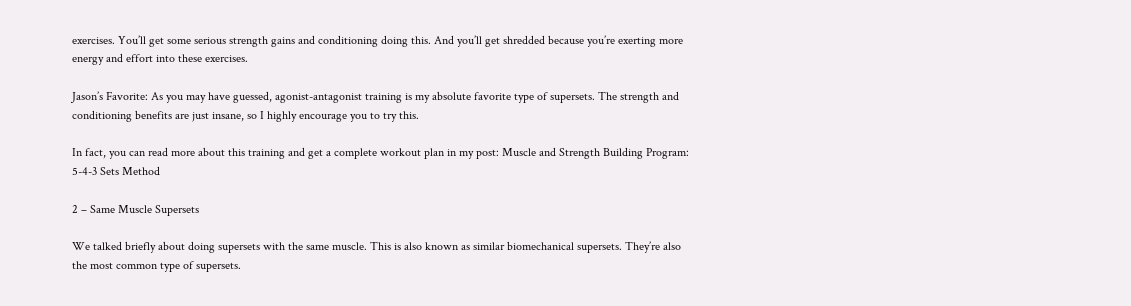exercises. You’ll get some serious strength gains and conditioning doing this. And you’ll get shredded because you’re exerting more energy and effort into these exercises.

Jason’s Favorite: As you may have guessed, agonist-antagonist training is my absolute favorite type of supersets. The strength and conditioning benefits are just insane, so I highly encourage you to try this.

In fact, you can read more about this training and get a complete workout plan in my post: Muscle and Strength Building Program: 5-4-3 Sets Method

2 – Same Muscle Supersets

We talked briefly about doing supersets with the same muscle. This is also known as similar biomechanical supersets. They’re also the most common type of supersets.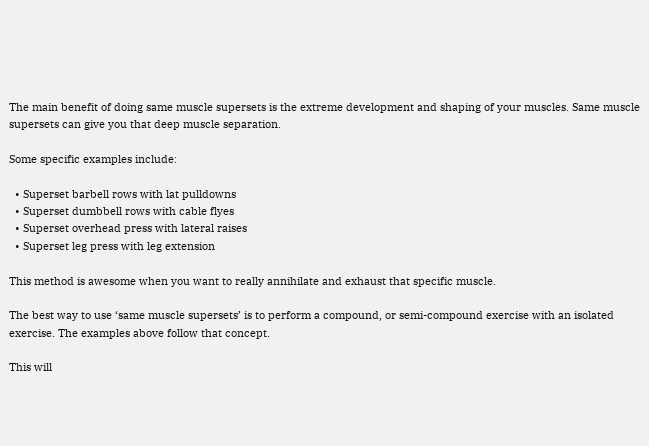The main benefit of doing same muscle supersets is the extreme development and shaping of your muscles. Same muscle supersets can give you that deep muscle separation.

Some specific examples include:

  • Superset barbell rows with lat pulldowns
  • Superset dumbbell rows with cable flyes
  • Superset overhead press with lateral raises
  • Superset leg press with leg extension

This method is awesome when you want to really annihilate and exhaust that specific muscle.

The best way to use ‘same muscle supersets’ is to perform a compound, or semi-compound exercise with an isolated exercise. The examples above follow that concept.

This will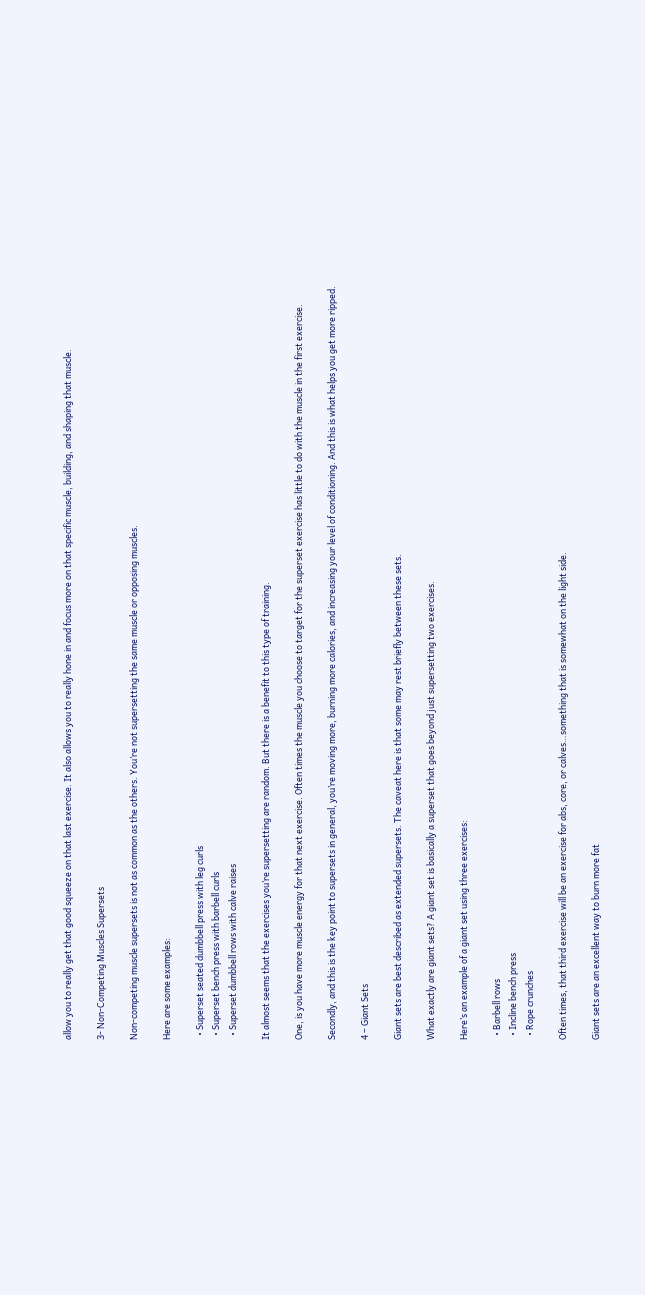allow you to really get that good squeeze on that last exercise. It also allows you to really hone in and focus more on that specific muscle, building, and shaping that muscle.

3- Non-Competing Muscles Supersets

Non-competing muscle supersets is not as common as the others. You’re not supersetting the same muscle or opposing muscles.

Here are some examples:

  • Superset seated dumbbell press with leg curls
  • Superset bench press with barbell curls
  • Superset dumbbell rows with calve raises

It almost seems that the exercises you’re supersetting are random. But there is a benefit to this type of training.

One, is you have more muscle energy for that next exercise. Often times the muscle you choose to target for the superset exercise has little to do with the muscle in the first exercise.

Secondly, and this is the key point to supersets in general, you’re moving more, burning more calories, and increasing your level of conditioning. And this is what helps you get more ripped.

4 – Giant Sets

Giant sets are best described as extended supersets. The caveat here is that some may rest briefly between these sets.

What exactly are giant sets? A giant set is basically a superset that goes beyond just supersetting two exercises.

Here’s an example of a giant set using three exercises:

  • Barbell rows
  • Incline bench press
  • Rope crunches

Often times, that third exercise will be an exercise for abs, core, or calves…something that is somewhat on the light side.

Giant sets are an excellent way to burn more fat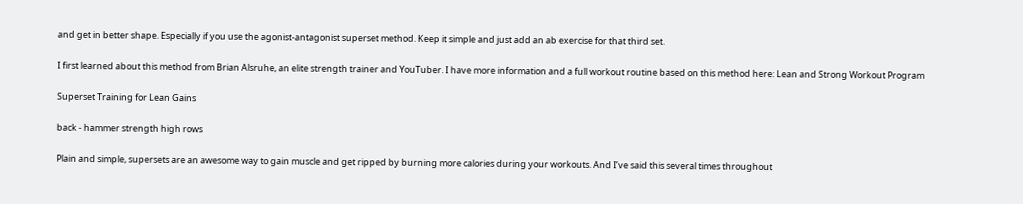and get in better shape. Especially if you use the agonist-antagonist superset method. Keep it simple and just add an ab exercise for that third set.

I first learned about this method from Brian Alsruhe, an elite strength trainer and YouTuber. I have more information and a full workout routine based on this method here: Lean and Strong Workout Program

Superset Training for Lean Gains

back - hammer strength high rows

Plain and simple, supersets are an awesome way to gain muscle and get ripped by burning more calories during your workouts. And I’ve said this several times throughout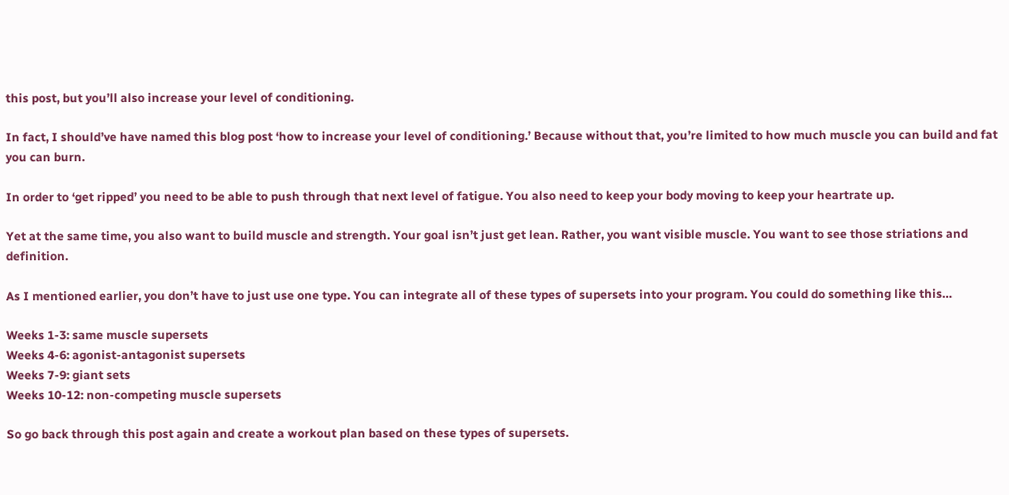this post, but you’ll also increase your level of conditioning.

In fact, I should’ve have named this blog post ‘how to increase your level of conditioning.’ Because without that, you’re limited to how much muscle you can build and fat you can burn.

In order to ‘get ripped’ you need to be able to push through that next level of fatigue. You also need to keep your body moving to keep your heartrate up.

Yet at the same time, you also want to build muscle and strength. Your goal isn’t just get lean. Rather, you want visible muscle. You want to see those striations and definition.

As I mentioned earlier, you don’t have to just use one type. You can integrate all of these types of supersets into your program. You could do something like this…

Weeks 1-3: same muscle supersets
Weeks 4-6: agonist-antagonist supersets
Weeks 7-9: giant sets
Weeks 10-12: non-competing muscle supersets

So go back through this post again and create a workout plan based on these types of supersets.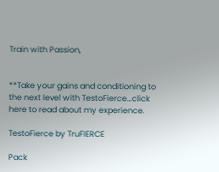Train with Passion,


**Take your gains and conditioning to the next level with TestoFierce…click here to read about my experience.

TestoFierce by TruFIERCE

Pack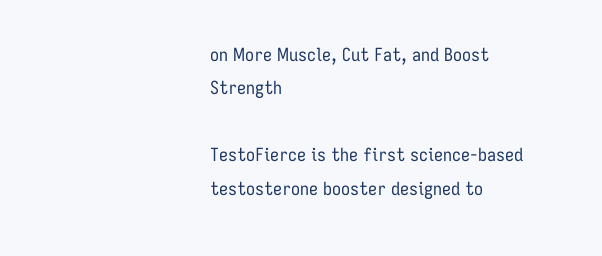on More Muscle, Cut Fat, and Boost Strength

TestoFierce is the first science-based testosterone booster designed to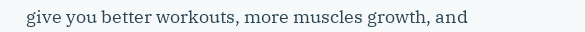give you better workouts, more muscles growth, and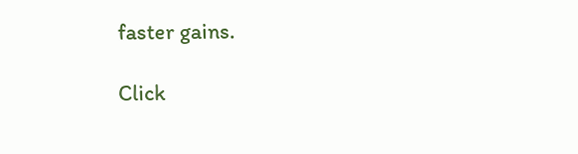faster gains.

Click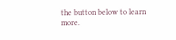the button below to learn more.